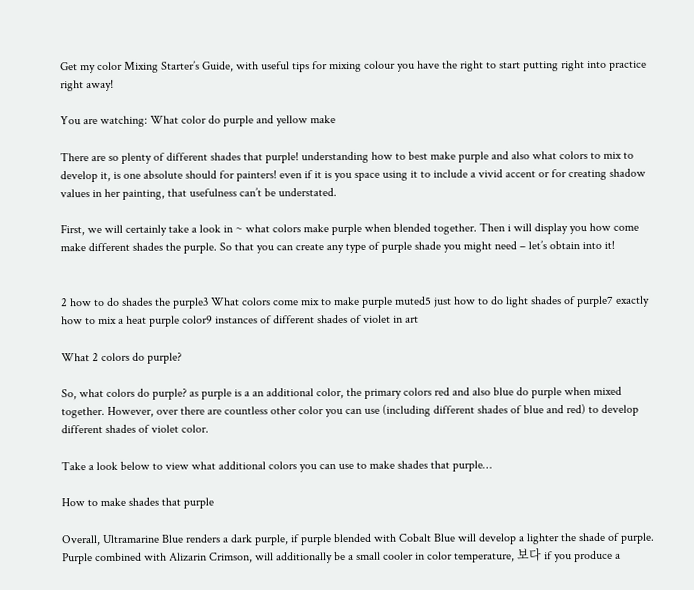Get my color Mixing Starter’s Guide, with useful tips for mixing colour you have the right to start putting right into practice right away!

You are watching: What color do purple and yellow make

There are so plenty of different shades that purple! understanding how to best make purple and also what colors to mix to develop it, is one absolute should for painters! even if it is you space using it to include a vivid accent or for creating shadow values in her painting, that usefulness can’t be understated.

First, we will certainly take a look in ~ what colors make purple when blended together. Then i will display you how come make different shades the purple. So that you can create any type of purple shade you might need – let’s obtain into it!


2 how to do shades the purple3 What colors come mix to make purple muted5 just how to do light shades of purple7 exactly how to mix a heat purple color9 instances of different shades of violet in art

What 2 colors do purple?

So, what colors do purple? as purple is a an additional color, the primary colors red and also blue do purple when mixed together. However, over there are countless other color you can use (including different shades of blue and red) to develop different shades of violet color.

Take a look below to view what additional colors you can use to make shades that purple…

How to make shades that purple

Overall, Ultramarine Blue renders a dark purple, if purple blended with Cobalt Blue will develop a lighter the shade of purple. Purple combined with Alizarin Crimson, will additionally be a small cooler in color temperature, 보다 if you produce a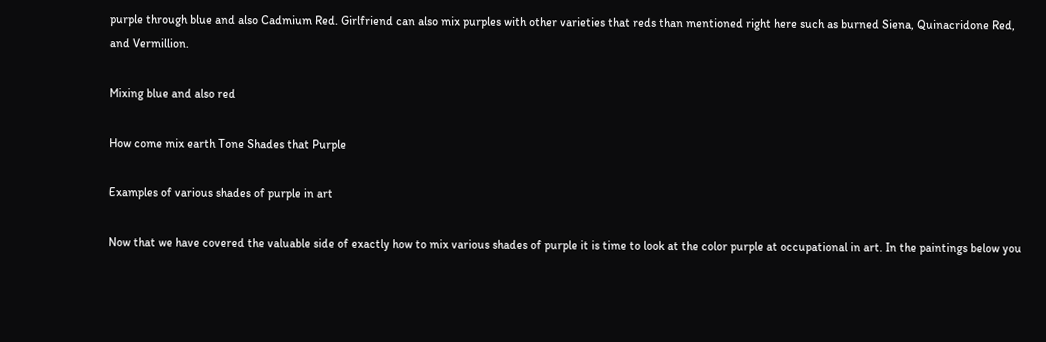purple through blue and also Cadmium Red. Girlfriend can also mix purples with other varieties that reds than mentioned right here such as burned Siena, Quinacridone Red, and Vermillion.

Mixing blue and also red

How come mix earth Tone Shades that Purple

Examples of various shades of purple in art

Now that we have covered the valuable side of exactly how to mix various shades of purple it is time to look at the color purple at occupational in art. In the paintings below you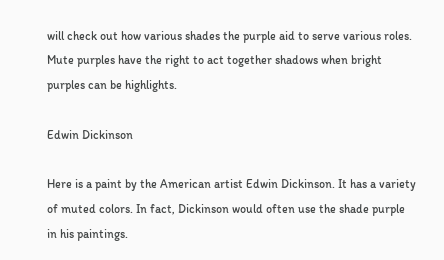will check out how various shades the purple aid to serve various roles. Mute purples have the right to act together shadows when bright purples can be highlights.

Edwin Dickinson

Here is a paint by the American artist Edwin Dickinson. It has a variety of muted colors. In fact, Dickinson would often use the shade purple in his paintings.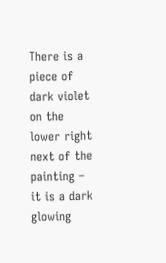There is a piece of dark violet on the lower right next of the painting – it is a dark glowing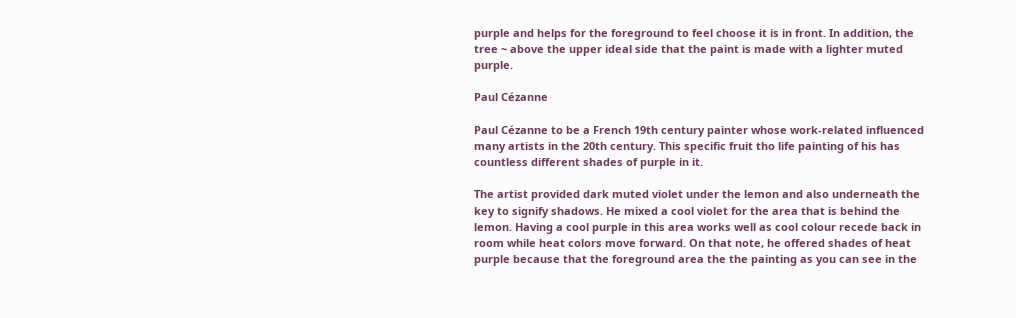purple and helps for the foreground to feel choose it is in front. In addition, the tree ~ above the upper ideal side that the paint is made with a lighter muted purple.

Paul Cézanne

Paul Cézanne to be a French 19th century painter whose work-related influenced many artists in the 20th century. This specific fruit tho life painting of his has countless different shades of purple in it.

The artist provided dark muted violet under the lemon and also underneath the key to signify shadows. He mixed a cool violet for the area that is behind the lemon. Having a cool purple in this area works well as cool colour recede back in room while heat colors move forward. On that note, he offered shades of heat purple because that the foreground area the the painting as you can see in the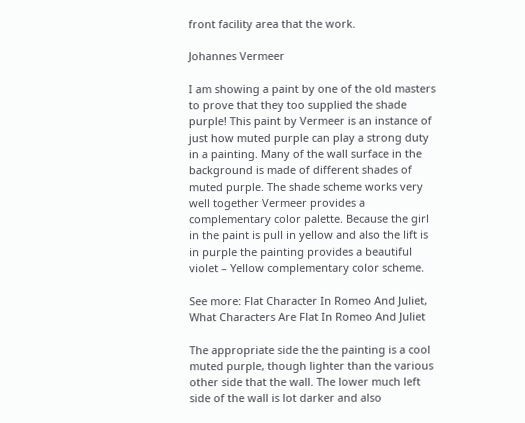front facility area that the work.

Johannes Vermeer

I am showing a paint by one of the old masters to prove that they too supplied the shade purple! This paint by Vermeer is an instance of just how muted purple can play a strong duty in a painting. Many of the wall surface in the background is made of different shades of muted purple. The shade scheme works very well together Vermeer provides a complementary color palette. Because the girl in the paint is pull in yellow and also the lift is in purple the painting provides a beautiful violet – Yellow complementary color scheme.

See more: Flat Character In Romeo And Juliet, What Characters Are Flat In Romeo And Juliet

The appropriate side the the painting is a cool muted purple, though lighter than the various other side that the wall. The lower much left side of the wall is lot darker and also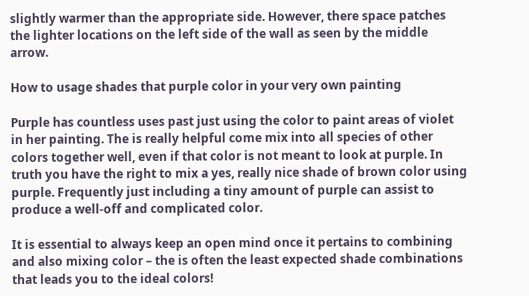slightly warmer than the appropriate side. However, there space patches the lighter locations on the left side of the wall as seen by the middle arrow.

How to usage shades that purple color in your very own painting

Purple has countless uses past just using the color to paint areas of violet in her painting. The is really helpful come mix into all species of other colors together well, even if that color is not meant to look at purple. In truth you have the right to mix a yes, really nice shade of brown color using purple. Frequently just including a tiny amount of purple can assist to produce a well-off and complicated color.

It is essential to always keep an open mind once it pertains to combining and also mixing color – the is often the least expected shade combinations that leads you to the ideal colors!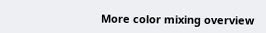More color mixing overview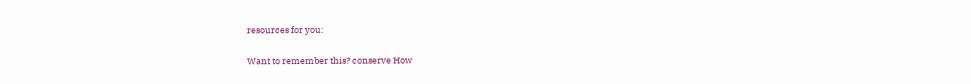resources for you:

Want to remember this? conserve How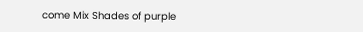come Mix Shades of purple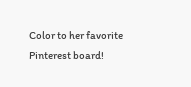Color to her favorite Pinterest board!